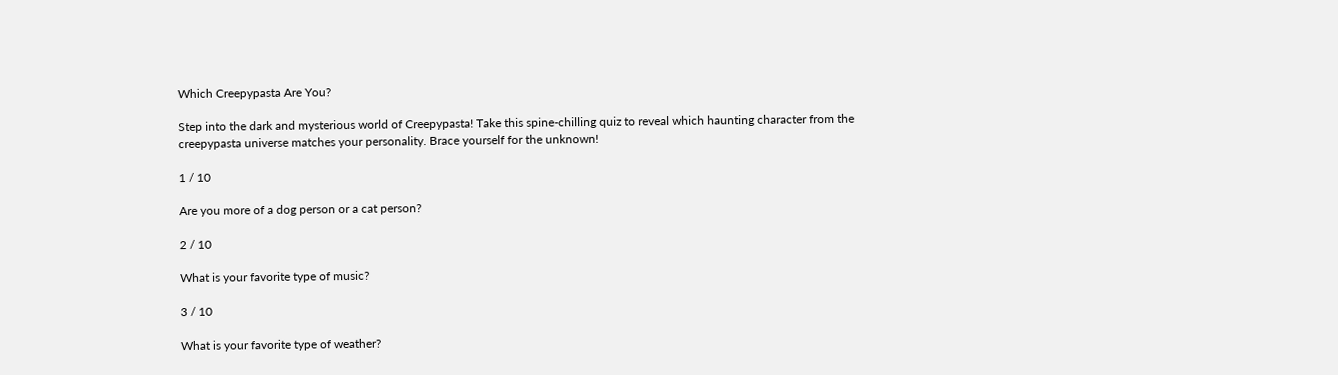Which Creepypasta Are You?

Step into the dark and mysterious world of Creepypasta! Take this spine-chilling quiz to reveal which haunting character from the creepypasta universe matches your personality. Brace yourself for the unknown!

1 / 10

Are you more of a dog person or a cat person?

2 / 10

What is your favorite type of music?

3 / 10

What is your favorite type of weather?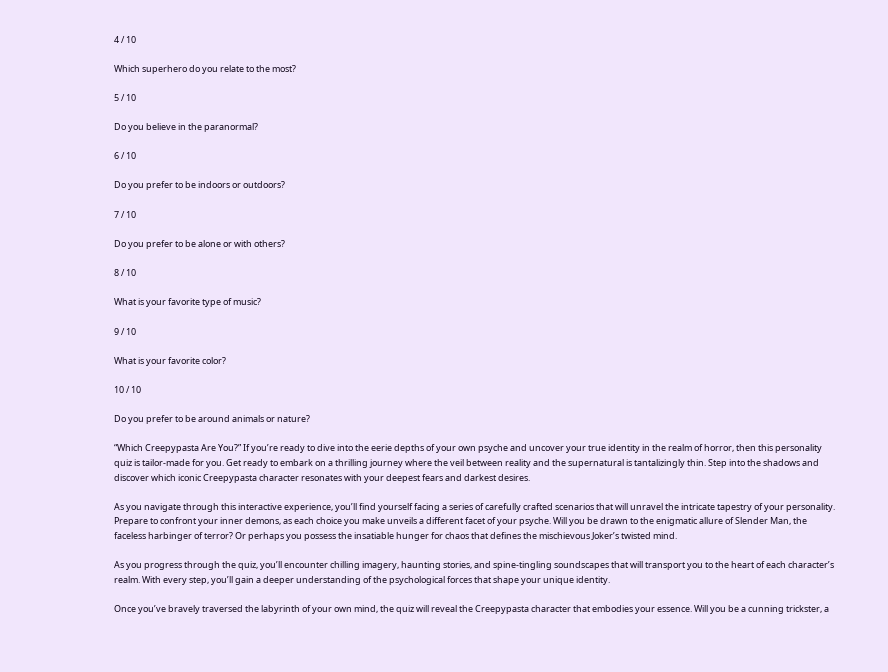4 / 10

Which superhero do you relate to the most?

5 / 10

Do you believe in the paranormal?

6 / 10

Do you prefer to be indoors or outdoors?

7 / 10

Do you prefer to be alone or with others?

8 / 10

What is your favorite type of music?

9 / 10

What is your favorite color?

10 / 10

Do you prefer to be around animals or nature?

“Which Creepypasta Are You?” If you’re ready to dive into the eerie depths of your own psyche and uncover your true identity in the realm of horror, then this personality quiz is tailor-made for you. Get ready to embark on a thrilling journey where the veil between reality and the supernatural is tantalizingly thin. Step into the shadows and discover which iconic Creepypasta character resonates with your deepest fears and darkest desires.

As you navigate through this interactive experience, you’ll find yourself facing a series of carefully crafted scenarios that will unravel the intricate tapestry of your personality. Prepare to confront your inner demons, as each choice you make unveils a different facet of your psyche. Will you be drawn to the enigmatic allure of Slender Man, the faceless harbinger of terror? Or perhaps you possess the insatiable hunger for chaos that defines the mischievous Joker’s twisted mind.

As you progress through the quiz, you’ll encounter chilling imagery, haunting stories, and spine-tingling soundscapes that will transport you to the heart of each character’s realm. With every step, you’ll gain a deeper understanding of the psychological forces that shape your unique identity.

Once you’ve bravely traversed the labyrinth of your own mind, the quiz will reveal the Creepypasta character that embodies your essence. Will you be a cunning trickster, a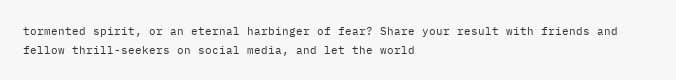tormented spirit, or an eternal harbinger of fear? Share your result with friends and fellow thrill-seekers on social media, and let the world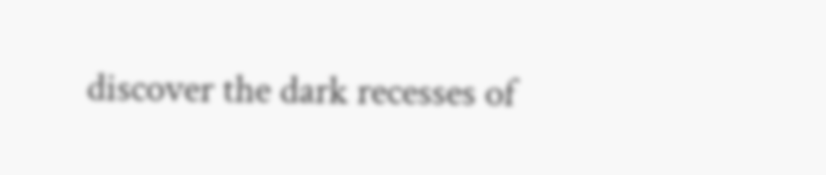discover the dark recesses of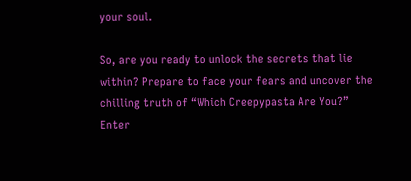your soul.

So, are you ready to unlock the secrets that lie within? Prepare to face your fears and uncover the chilling truth of “Which Creepypasta Are You?” Enter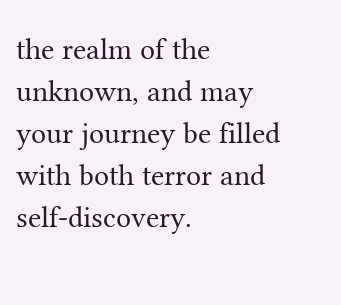the realm of the unknown, and may your journey be filled with both terror and self-discovery.